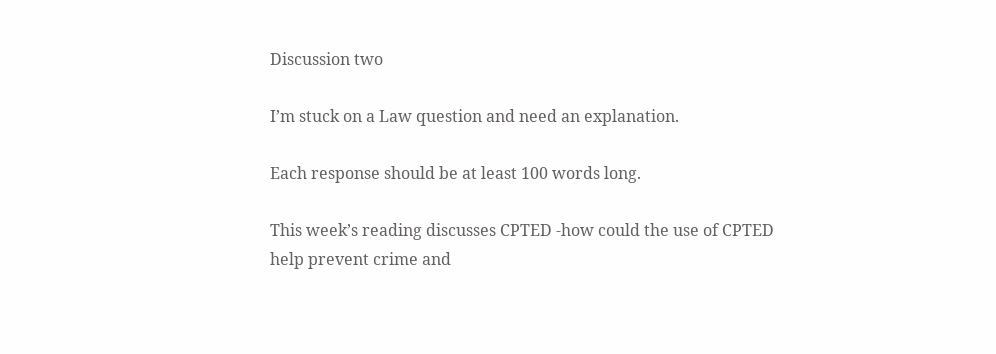Discussion two

I’m stuck on a Law question and need an explanation.

Each response should be at least 100 words long.

This week’s reading discusses CPTED -how could the use of CPTED help prevent crime and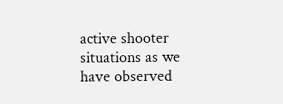active shooter situations as we have observed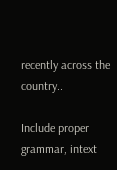recently across the country..

Include proper grammar, intext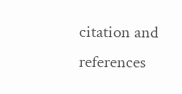citation and references